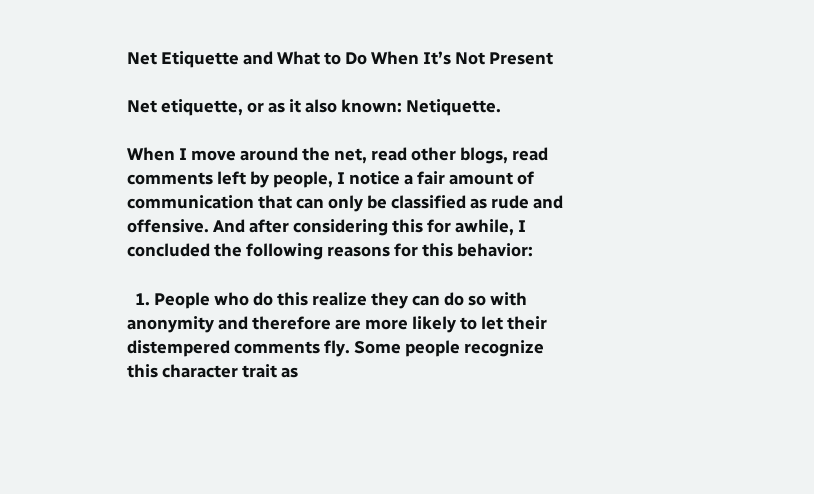Net Etiquette and What to Do When It’s Not Present

Net etiquette, or as it also known: Netiquette.

When I move around the net, read other blogs, read comments left by people, I notice a fair amount of communication that can only be classified as rude and offensive. And after considering this for awhile, I concluded the following reasons for this behavior:

  1. People who do this realize they can do so with anonymity and therefore are more likely to let their distempered comments fly. Some people recognize this character trait as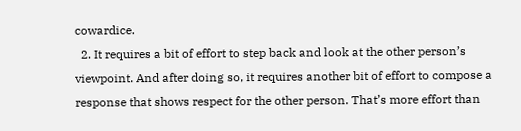cowardice.
  2. It requires a bit of effort to step back and look at the other person’s viewpoint. And after doing so, it requires another bit of effort to compose a response that shows respect for the other person. That’s more effort than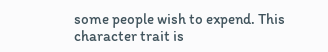some people wish to expend. This character trait is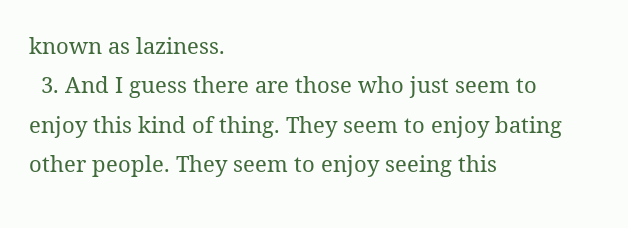known as laziness.
  3. And I guess there are those who just seem to enjoy this kind of thing. They seem to enjoy bating other people. They seem to enjoy seeing this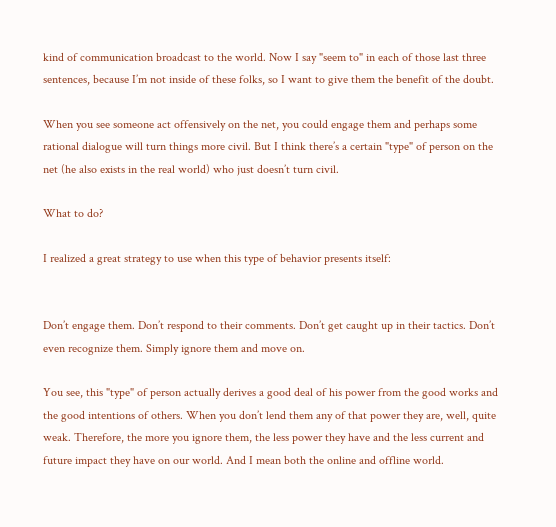kind of communication broadcast to the world. Now I say "seem to" in each of those last three sentences, because I’m not inside of these folks, so I want to give them the benefit of the doubt.

When you see someone act offensively on the net, you could engage them and perhaps some rational dialogue will turn things more civil. But I think there’s a certain "type" of person on the net (he also exists in the real world) who just doesn’t turn civil.

What to do?

I realized a great strategy to use when this type of behavior presents itself:


Don’t engage them. Don’t respond to their comments. Don’t get caught up in their tactics. Don’t even recognize them. Simply ignore them and move on.

You see, this "type" of person actually derives a good deal of his power from the good works and the good intentions of others. When you don’t lend them any of that power they are, well, quite weak. Therefore, the more you ignore them, the less power they have and the less current and future impact they have on our world. And I mean both the online and offline world.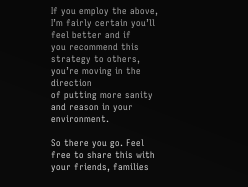If you employ the above, I’m fairly certain you’ll feel better and if
you recommend this strategy to others, you’re moving in the direction
of putting more sanity and reason in your environment.

So there you go. Feel free to share this with your friends, families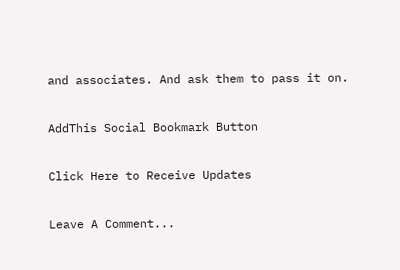and associates. And ask them to pass it on.

AddThis Social Bookmark Button

Click Here to Receive Updates

Leave A Comment...